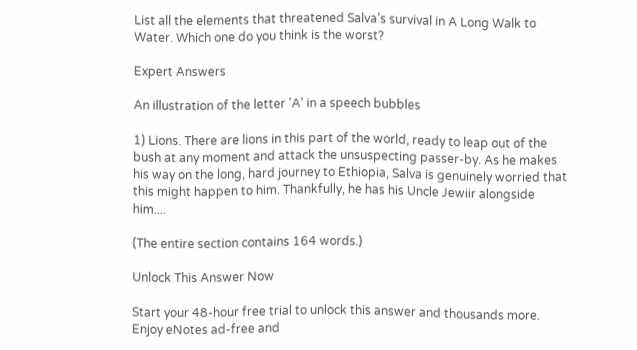List all the elements that threatened Salva’s survival in A Long Walk to Water. Which one do you think is the worst?

Expert Answers

An illustration of the letter 'A' in a speech bubbles

1) Lions. There are lions in this part of the world, ready to leap out of the bush at any moment and attack the unsuspecting passer-by. As he makes his way on the long, hard journey to Ethiopia, Salva is genuinely worried that this might happen to him. Thankfully, he has his Uncle Jewiir alongside him....

(The entire section contains 164 words.)

Unlock This Answer Now

Start your 48-hour free trial to unlock this answer and thousands more. Enjoy eNotes ad-free and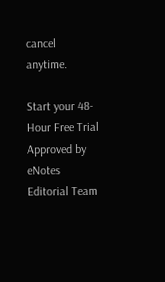cancel anytime.

Start your 48-Hour Free Trial
Approved by eNotes Editorial Team